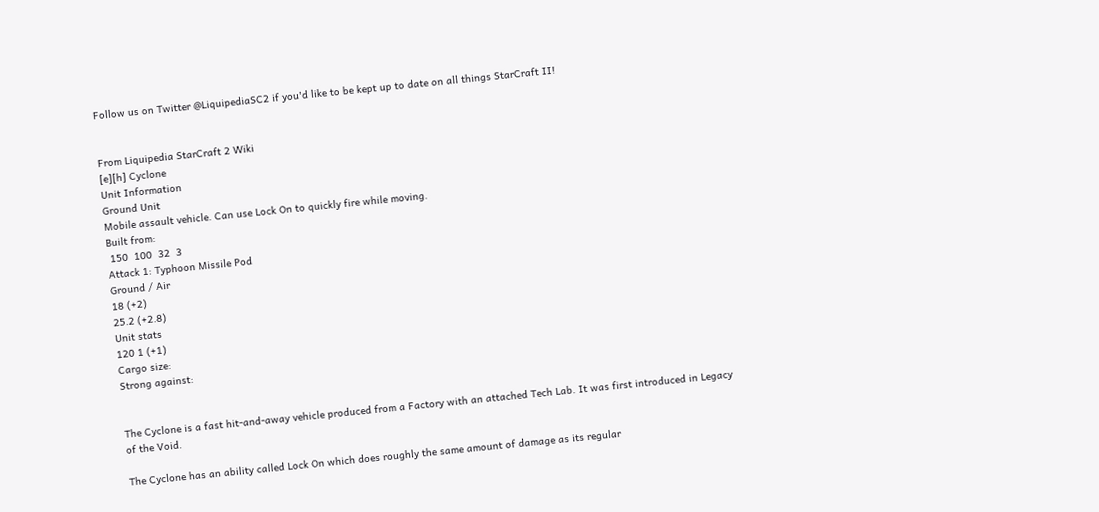Follow us on Twitter @LiquipediaSC2 if you'd like to be kept up to date on all things StarCraft II!


From Liquipedia StarCraft 2 Wiki
[e][h] Cyclone
Unit Information
Ground Unit
Mobile assault vehicle. Can use Lock On to quickly fire while moving.
Built from:
 150  100  32  3
Attack 1: Typhoon Missile Pod
Ground / Air
18 (+2)
25.2 (+2.8)
Unit stats
120 1 (+1)
Cargo size:
Strong against:


The Cyclone is a fast hit-and-away vehicle produced from a Factory with an attached Tech Lab. It was first introduced in Legacy of the Void.

The Cyclone has an ability called Lock On which does roughly the same amount of damage as its regular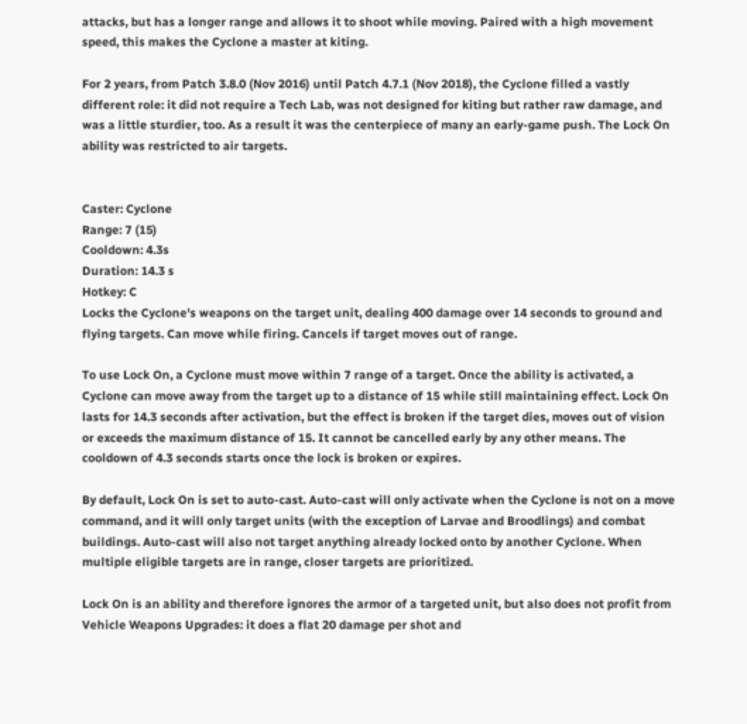attacks, but has a longer range and allows it to shoot while moving. Paired with a high movement speed, this makes the Cyclone a master at kiting.

For 2 years, from Patch 3.8.0 (Nov 2016) until Patch 4.7.1 (Nov 2018), the Cyclone filled a vastly different role: it did not require a Tech Lab, was not designed for kiting but rather raw damage, and was a little sturdier, too. As a result it was the centerpiece of many an early-game push. The Lock On ability was restricted to air targets.


Caster: Cyclone
Range: 7 (15)
Cooldown: 4.3s
Duration: 14.3 s
Hotkey: C
Locks the Cyclone's weapons on the target unit, dealing 400 damage over 14 seconds to ground and flying targets. Can move while firing. Cancels if target moves out of range.

To use Lock On, a Cyclone must move within 7 range of a target. Once the ability is activated, a Cyclone can move away from the target up to a distance of 15 while still maintaining effect. Lock On lasts for 14.3 seconds after activation, but the effect is broken if the target dies, moves out of vision or exceeds the maximum distance of 15. It cannot be cancelled early by any other means. The cooldown of 4.3 seconds starts once the lock is broken or expires.

By default, Lock On is set to auto-cast. Auto-cast will only activate when the Cyclone is not on a move command, and it will only target units (with the exception of Larvae and Broodlings) and combat buildings. Auto-cast will also not target anything already locked onto by another Cyclone. When multiple eligible targets are in range, closer targets are prioritized.

Lock On is an ability and therefore ignores the armor of a targeted unit, but also does not profit from Vehicle Weapons Upgrades: it does a flat 20 damage per shot and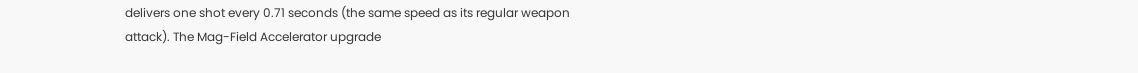delivers one shot every 0.71 seconds (the same speed as its regular weapon attack). The Mag-Field Accelerator upgrade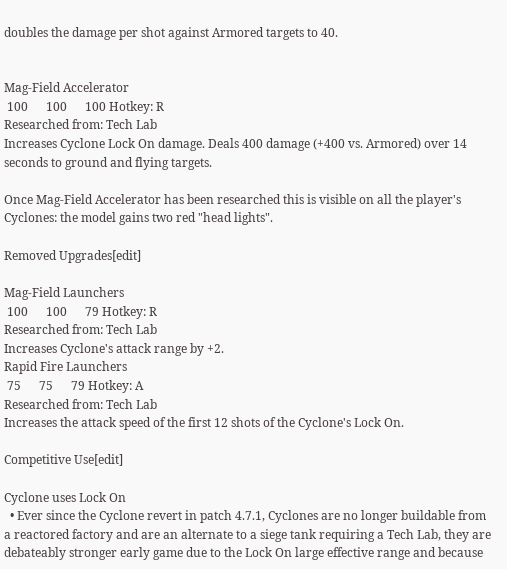doubles the damage per shot against Armored targets to 40.


Mag-Field Accelerator
 100      100      100 Hotkey: R
Researched from: Tech Lab
Increases Cyclone Lock On damage. Deals 400 damage (+400 vs. Armored) over 14 seconds to ground and flying targets.

Once Mag-Field Accelerator has been researched this is visible on all the player's Cyclones: the model gains two red "head lights".

Removed Upgrades[edit]

Mag-Field Launchers
 100      100      79 Hotkey: R
Researched from: Tech Lab
Increases Cyclone's attack range by +2.
Rapid Fire Launchers
 75      75      79 Hotkey: A
Researched from: Tech Lab
Increases the attack speed of the first 12 shots of the Cyclone's Lock On.

Competitive Use[edit]

Cyclone uses Lock On
  • Ever since the Cyclone revert in patch 4.7.1, Cyclones are no longer buildable from a reactored factory and are an alternate to a siege tank requiring a Tech Lab, they are debateably stronger early game due to the Lock On large effective range and because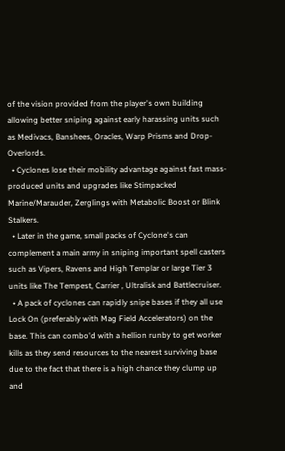of the vision provided from the player's own building allowing better sniping against early harassing units such as Medivacs, Banshees, Oracles, Warp Prisms and Drop-Overlords.
  • Cyclones lose their mobility advantage against fast mass-produced units and upgrades like Stimpacked Marine/Marauder, Zerglings with Metabolic Boost or Blink Stalkers.
  • Later in the game, small packs of Cyclone's can complement a main army in sniping important spell casters such as Vipers, Ravens and High Templar or large Tier 3 units like The Tempest, Carrier , Ultralisk and Battlecruiser.
  • A pack of cyclones can rapidly snipe bases if they all use Lock On (preferably with Mag Field Accelerators) on the base. This can combo'd with a hellion runby to get worker kills as they send resources to the nearest surviving base due to the fact that there is a high chance they clump up and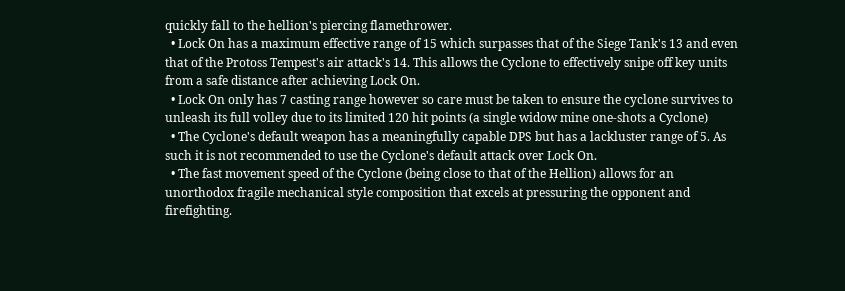quickly fall to the hellion's piercing flamethrower.
  • Lock On has a maximum effective range of 15 which surpasses that of the Siege Tank's 13 and even that of the Protoss Tempest's air attack's 14. This allows the Cyclone to effectively snipe off key units from a safe distance after achieving Lock On.
  • Lock On only has 7 casting range however so care must be taken to ensure the cyclone survives to unleash its full volley due to its limited 120 hit points (a single widow mine one-shots a Cyclone)
  • The Cyclone's default weapon has a meaningfully capable DPS but has a lackluster range of 5. As such it is not recommended to use the Cyclone's default attack over Lock On.
  • The fast movement speed of the Cyclone (being close to that of the Hellion) allows for an unorthodox fragile mechanical style composition that excels at pressuring the opponent and firefighting.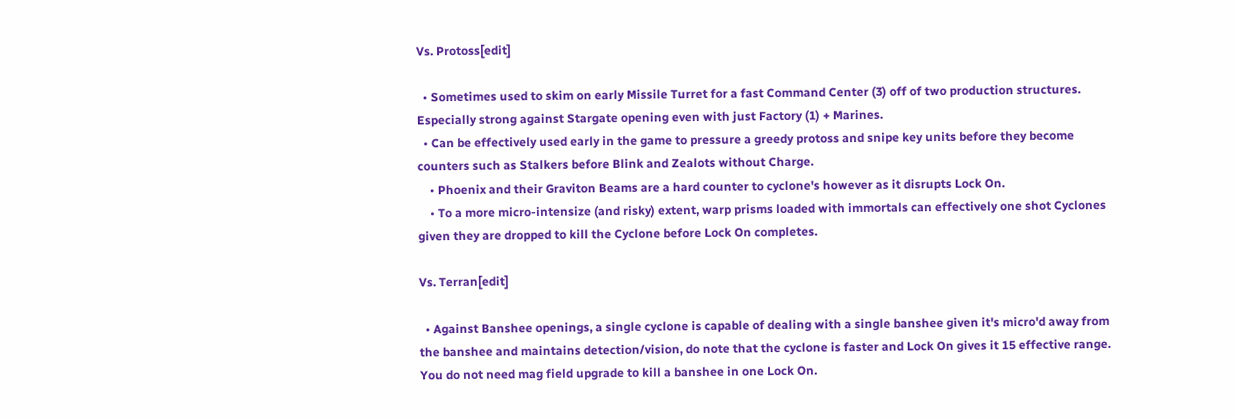Vs. Protoss[edit]

  • Sometimes used to skim on early Missile Turret for a fast Command Center (3) off of two production structures. Especially strong against Stargate opening even with just Factory (1) + Marines.
  • Can be effectively used early in the game to pressure a greedy protoss and snipe key units before they become counters such as Stalkers before Blink and Zealots without Charge.
    • Phoenix and their Graviton Beams are a hard counter to cyclone's however as it disrupts Lock On.
    • To a more micro-intensize (and risky) extent, warp prisms loaded with immortals can effectively one shot Cyclones given they are dropped to kill the Cyclone before Lock On completes.

Vs. Terran[edit]

  • Against Banshee openings, a single cyclone is capable of dealing with a single banshee given it's micro'd away from the banshee and maintains detection/vision, do note that the cyclone is faster and Lock On gives it 15 effective range. You do not need mag field upgrade to kill a banshee in one Lock On.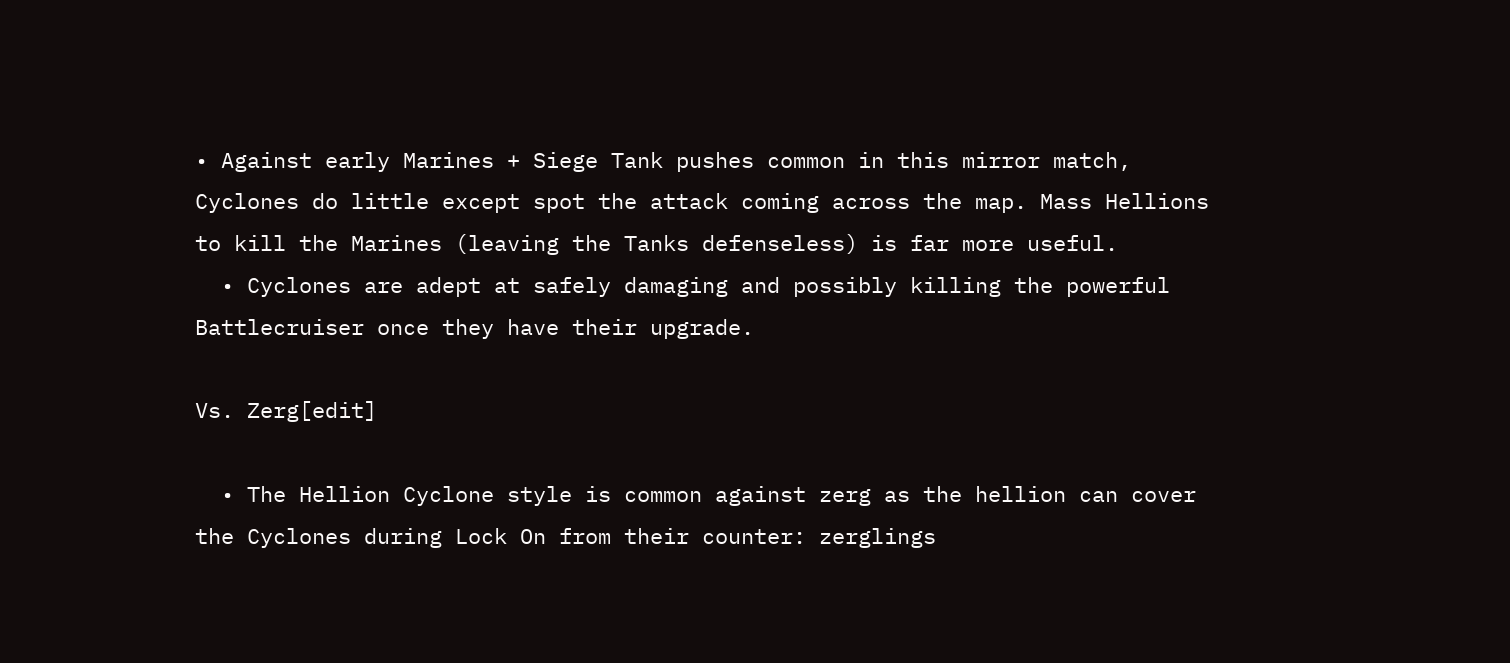• Against early Marines + Siege Tank pushes common in this mirror match, Cyclones do little except spot the attack coming across the map. Mass Hellions to kill the Marines (leaving the Tanks defenseless) is far more useful.
  • Cyclones are adept at safely damaging and possibly killing the powerful Battlecruiser once they have their upgrade.

Vs. Zerg[edit]

  • The Hellion Cyclone style is common against zerg as the hellion can cover the Cyclones during Lock On from their counter: zerglings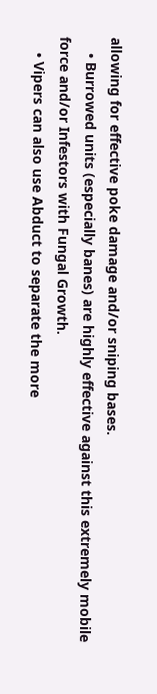allowing for effective poke damage and/or sniping bases.
    • Burrowed units (especially banes) are highly effective against this extremely mobile force and/or Infestors with Fungal Growth.
    • Vipers can also use Abduct to separate the more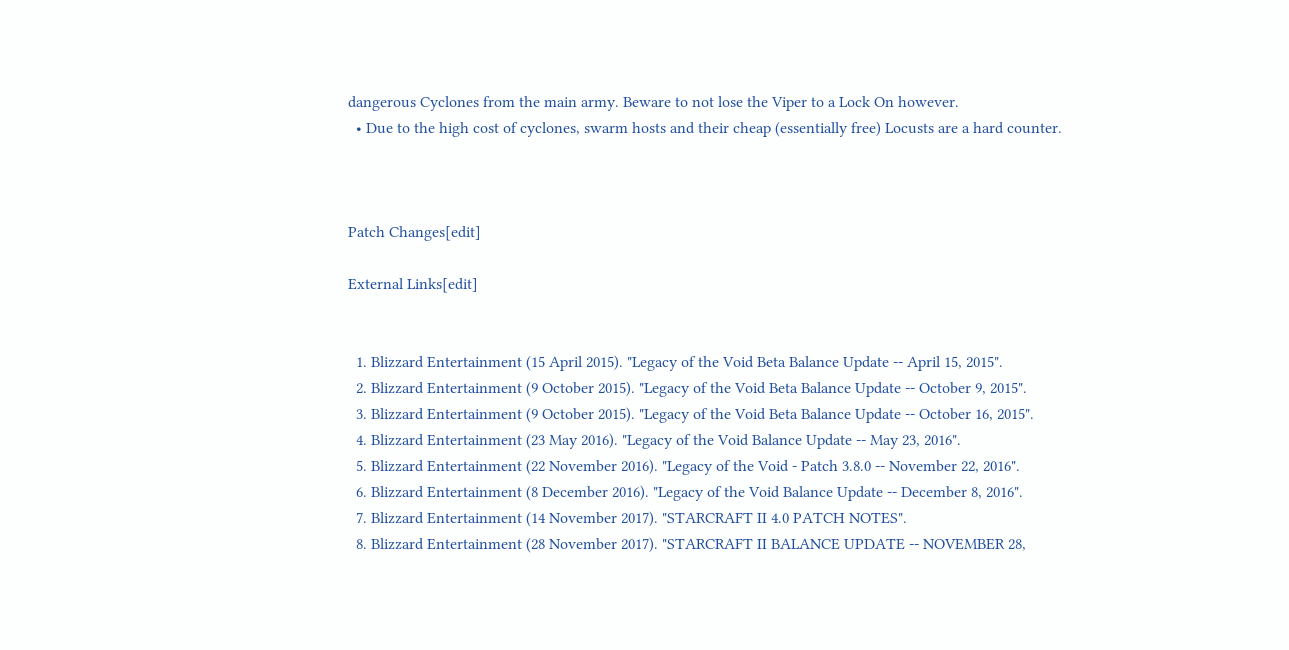dangerous Cyclones from the main army. Beware to not lose the Viper to a Lock On however.
  • Due to the high cost of cyclones, swarm hosts and their cheap (essentially free) Locusts are a hard counter.



Patch Changes[edit]

External Links[edit]


  1. Blizzard Entertainment (15 April 2015). "Legacy of the Void Beta Balance Update -- April 15, 2015".
  2. Blizzard Entertainment (9 October 2015). "Legacy of the Void Beta Balance Update -- October 9, 2015".
  3. Blizzard Entertainment (9 October 2015). "Legacy of the Void Beta Balance Update -- October 16, 2015".
  4. Blizzard Entertainment (23 May 2016). "Legacy of the Void Balance Update -- May 23, 2016".
  5. Blizzard Entertainment (22 November 2016). "Legacy of the Void - Patch 3.8.0 -- November 22, 2016".
  6. Blizzard Entertainment (8 December 2016). "Legacy of the Void Balance Update -- December 8, 2016".
  7. Blizzard Entertainment (14 November 2017). "STARCRAFT II 4.0 PATCH NOTES".
  8. Blizzard Entertainment (28 November 2017). "STARCRAFT II BALANCE UPDATE -- NOVEMBER 28,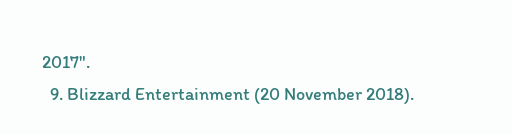2017".
  9. Blizzard Entertainment (20 November 2018).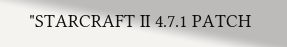"STARCRAFT II 4.7.1 PATCH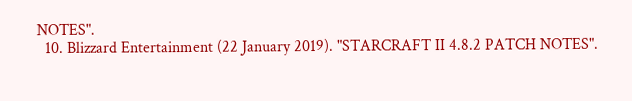NOTES".
  10. Blizzard Entertainment (22 January 2019). "STARCRAFT II 4.8.2 PATCH NOTES".